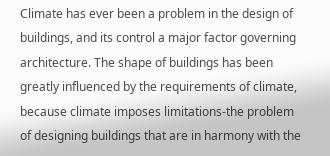Climate has ever been a problem in the design of buildings, and its control a major factor governing architecture. The shape of buildings has been greatly influenced by the requirements of climate, because climate imposes limitations-the problem of designing buildings that are in harmony with the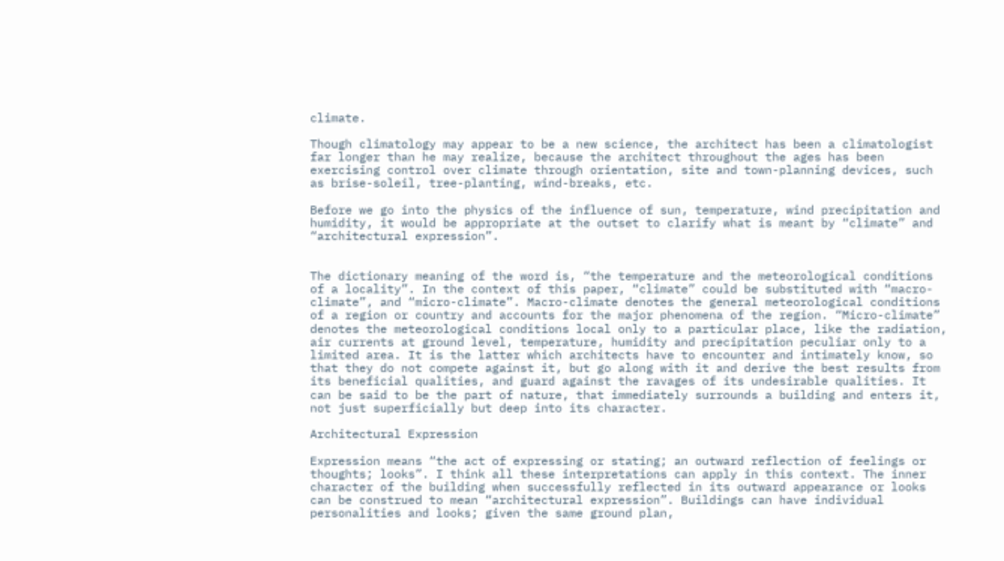climate.

Though climatology may appear to be a new science, the architect has been a climatologist far longer than he may realize, because the architect throughout the ages has been exercising control over climate through orientation, site and town-planning devices, such as brise-soleil, tree-planting, wind-breaks, etc.

Before we go into the physics of the influence of sun, temperature, wind precipitation and humidity, it would be appropriate at the outset to clarify what is meant by “climate” and “architectural expression”.


The dictionary meaning of the word is, “the temperature and the meteorological conditions of a locality”. In the context of this paper, “climate” could be substituted with “macro-climate”, and “micro-climate”. Macro-climate denotes the general meteorological conditions of a region or country and accounts for the major phenomena of the region. “Micro-climate” denotes the meteorological conditions local only to a particular place, like the radiation, air currents at ground level, temperature, humidity and precipitation peculiar only to a limited area. It is the latter which architects have to encounter and intimately know, so that they do not compete against it, but go along with it and derive the best results from its beneficial qualities, and guard against the ravages of its undesirable qualities. It can be said to be the part of nature, that immediately surrounds a building and enters it, not just superficially but deep into its character.

Architectural Expression

Expression means “the act of expressing or stating; an outward reflection of feelings or thoughts; looks”. I think all these interpretations can apply in this context. The inner character of the building when successfully reflected in its outward appearance or looks can be construed to mean “architectural expression”. Buildings can have individual personalities and looks; given the same ground plan,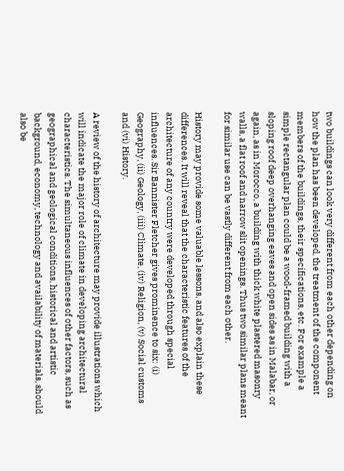two buildings can look very different from each other depending on how the plan has been developed, the treatment of the component members of the buildings, their specifications, etc. For example a simple rectangular plan could be a wood-framed building with a sloping roof deep overhanging eaves and open sides as in Malabar, or again, as in Morocco, a building with thick white plastered masonry walls, a flat roof and narrow slit openings. Thus two similar plans meant for similar use can be vastly different from each other.

History may provide some valuable lessons, and also explain these differences. It will reveal that the characteristic features of the architecture of any country were developed through special influences. Sir Bannister Fletcher gives prominence to six: (i) Geography, (ii) Geology, (iii) Climate, (iv) Religion, (v) Social customs and (vi) History.

A review of the history of architecture may provide illustrations which will indicate the major role of climate in developing architectural characteristics. The simultaneous influences of other factors, such as geographical and geological conditions, historical and artistic background, economy, technology and availability of materials, should also be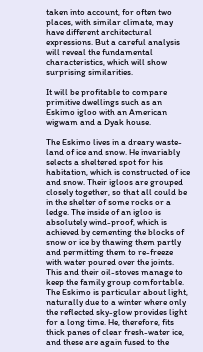taken into account, for often two places, with similar climate, may have different architectural expressions. But a careful analysis will reveal the fundamental characteristics, which will show surprising similarities.

It will be profitable to compare primitive dwellings such as an Eskimo igloo with an American wigwam and a Dyak house.

The Eskimo lives in a dreary waste-land of ice and snow. He invariably selects a sheltered spot for his habitation, which is constructed of ice and snow. Their igloos are grouped closely together, so that all could be in the shelter of some rocks or a ledge. The inside of an igloo is absolutely wind-proof, which is achieved by cementing the blocks of snow or ice by thawing them partly and permitting them to re-freeze with water poured over the joints. This and their oil-stoves manage to keep the family group comfortable. The Eskimo is particular about light, naturally due to a winter where only the reflected sky-glow provides light for a long time. He, therefore, fits thick panes of clear fresh-water ice, and these are again fused to the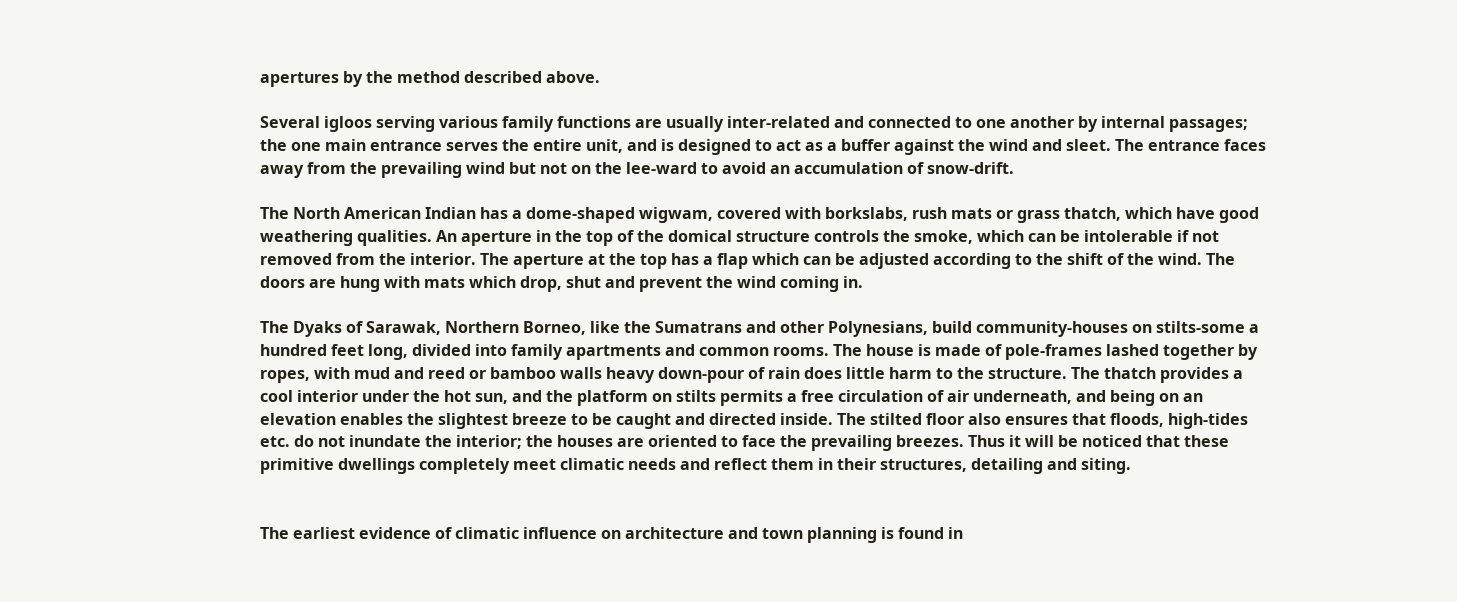apertures by the method described above.

Several igloos serving various family functions are usually inter-related and connected to one another by internal passages; the one main entrance serves the entire unit, and is designed to act as a buffer against the wind and sleet. The entrance faces away from the prevailing wind but not on the lee-ward to avoid an accumulation of snow-drift.

The North American Indian has a dome-shaped wigwam, covered with borkslabs, rush mats or grass thatch, which have good weathering qualities. An aperture in the top of the domical structure controls the smoke, which can be intolerable if not removed from the interior. The aperture at the top has a flap which can be adjusted according to the shift of the wind. The doors are hung with mats which drop, shut and prevent the wind coming in.

The Dyaks of Sarawak, Northern Borneo, like the Sumatrans and other Polynesians, build community-houses on stilts-some a hundred feet long, divided into family apartments and common rooms. The house is made of pole-frames lashed together by ropes, with mud and reed or bamboo walls heavy down-pour of rain does little harm to the structure. The thatch provides a cool interior under the hot sun, and the platform on stilts permits a free circulation of air underneath, and being on an elevation enables the slightest breeze to be caught and directed inside. The stilted floor also ensures that floods, high-tides etc. do not inundate the interior; the houses are oriented to face the prevailing breezes. Thus it will be noticed that these primitive dwellings completely meet climatic needs and reflect them in their structures, detailing and siting.


The earliest evidence of climatic influence on architecture and town planning is found in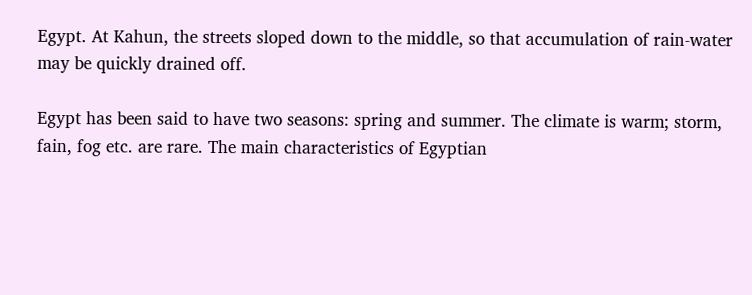Egypt. At Kahun, the streets sloped down to the middle, so that accumulation of rain-water may be quickly drained off.

Egypt has been said to have two seasons: spring and summer. The climate is warm; storm, fain, fog etc. are rare. The main characteristics of Egyptian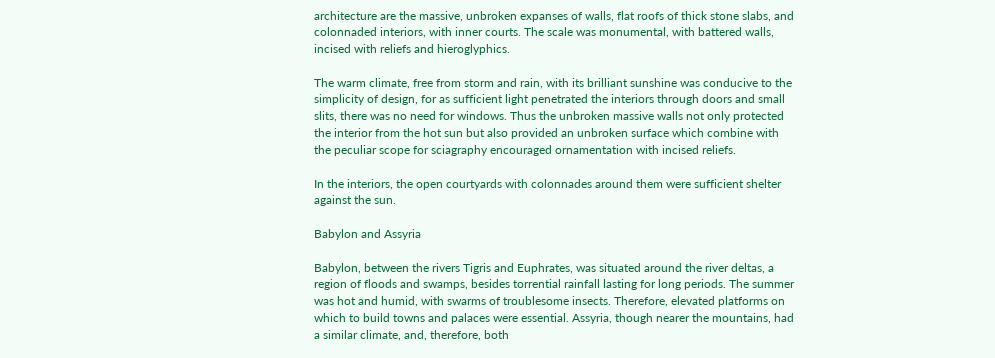architecture are the massive, unbroken expanses of walls, flat roofs of thick stone slabs, and colonnaded interiors, with inner courts. The scale was monumental, with battered walls, incised with reliefs and hieroglyphics.

The warm climate, free from storm and rain, with its brilliant sunshine was conducive to the simplicity of design, for as sufficient light penetrated the interiors through doors and small slits, there was no need for windows. Thus the unbroken massive walls not only protected the interior from the hot sun but also provided an unbroken surface which combine with the peculiar scope for sciagraphy encouraged ornamentation with incised reliefs.

In the interiors, the open courtyards with colonnades around them were sufficient shelter against the sun.

Babylon and Assyria

Babylon, between the rivers Tigris and Euphrates, was situated around the river deltas, a region of floods and swamps, besides torrential rainfall lasting for long periods. The summer was hot and humid, with swarms of troublesome insects. Therefore, elevated platforms on which to build towns and palaces were essential. Assyria, though nearer the mountains, had a similar climate, and, therefore, both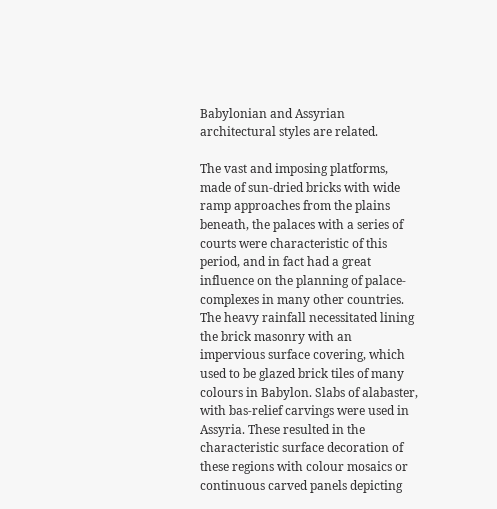Babylonian and Assyrian architectural styles are related.

The vast and imposing platforms, made of sun-dried bricks with wide ramp approaches from the plains beneath, the palaces with a series of courts were characteristic of this period, and in fact had a great influence on the planning of palace-complexes in many other countries. The heavy rainfall necessitated lining the brick masonry with an impervious surface covering, which used to be glazed brick tiles of many colours in Babylon. Slabs of alabaster, with bas-relief carvings were used in Assyria. These resulted in the characteristic surface decoration of these regions with colour mosaics or continuous carved panels depicting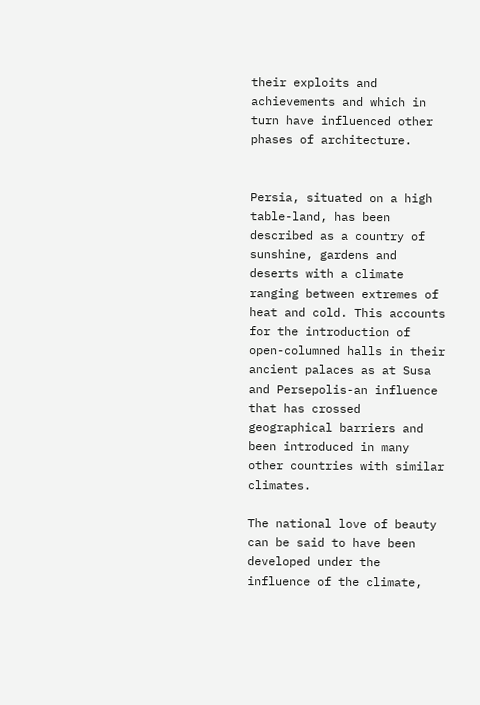their exploits and achievements and which in turn have influenced other phases of architecture.


Persia, situated on a high table-land, has been described as a country of sunshine, gardens and deserts with a climate ranging between extremes of heat and cold. This accounts for the introduction of open-columned halls in their ancient palaces as at Susa and Persepolis-an influence that has crossed geographical barriers and been introduced in many other countries with similar climates.

The national love of beauty can be said to have been developed under the influence of the climate,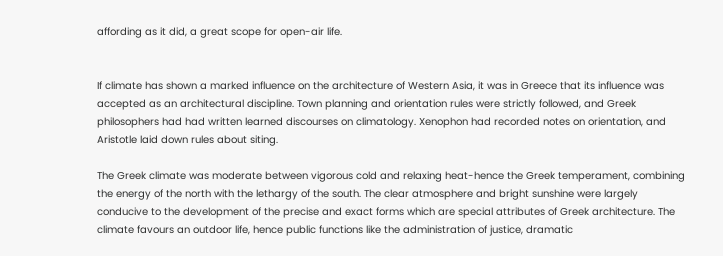affording as it did, a great scope for open-air life.


If climate has shown a marked influence on the architecture of Western Asia, it was in Greece that its influence was accepted as an architectural discipline. Town planning and orientation rules were strictly followed, and Greek philosophers had had written learned discourses on climatology. Xenophon had recorded notes on orientation, and Aristotle laid down rules about siting.

The Greek climate was moderate between vigorous cold and relaxing heat-hence the Greek temperament, combining the energy of the north with the lethargy of the south. The clear atmosphere and bright sunshine were largely conducive to the development of the precise and exact forms which are special attributes of Greek architecture. The climate favours an outdoor life, hence public functions like the administration of justice, dramatic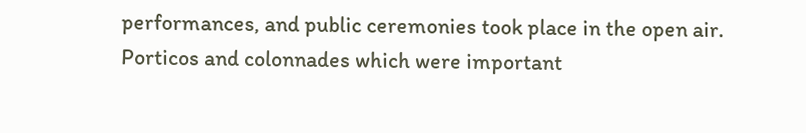performances, and public ceremonies took place in the open air. Porticos and colonnades which were important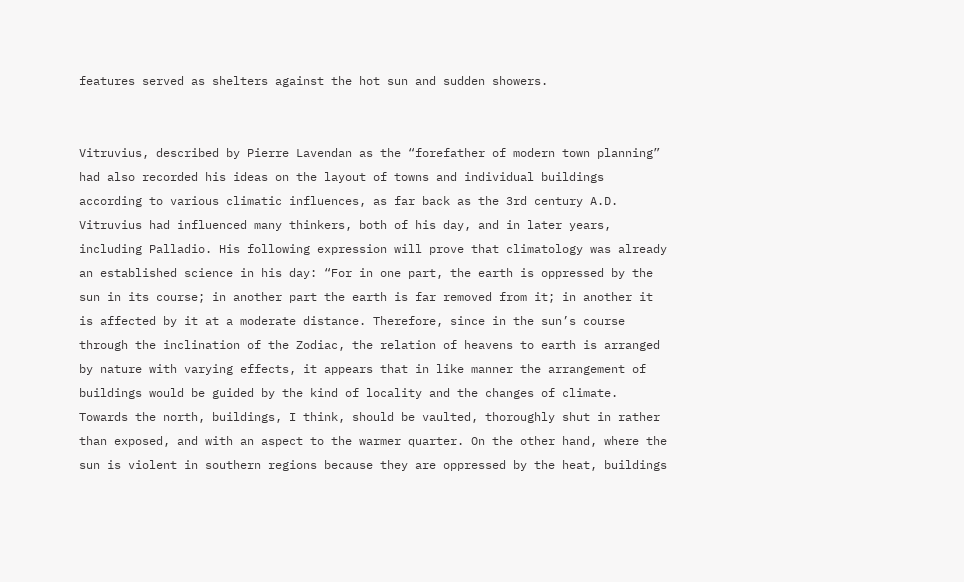features served as shelters against the hot sun and sudden showers.


Vitruvius, described by Pierre Lavendan as the “forefather of modern town planning” had also recorded his ideas on the layout of towns and individual buildings according to various climatic influences, as far back as the 3rd century A.D. Vitruvius had influenced many thinkers, both of his day, and in later years, including Palladio. His following expression will prove that climatology was already an established science in his day: “For in one part, the earth is oppressed by the sun in its course; in another part the earth is far removed from it; in another it is affected by it at a moderate distance. Therefore, since in the sun’s course through the inclination of the Zodiac, the relation of heavens to earth is arranged by nature with varying effects, it appears that in like manner the arrangement of buildings would be guided by the kind of locality and the changes of climate. Towards the north, buildings, I think, should be vaulted, thoroughly shut in rather than exposed, and with an aspect to the warmer quarter. On the other hand, where the sun is violent in southern regions because they are oppressed by the heat, buildings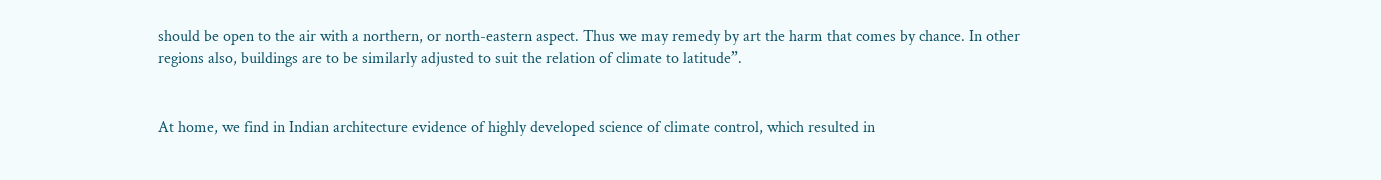should be open to the air with a northern, or north-eastern aspect. Thus we may remedy by art the harm that comes by chance. In other regions also, buildings are to be similarly adjusted to suit the relation of climate to latitude”.


At home, we find in Indian architecture evidence of highly developed science of climate control, which resulted in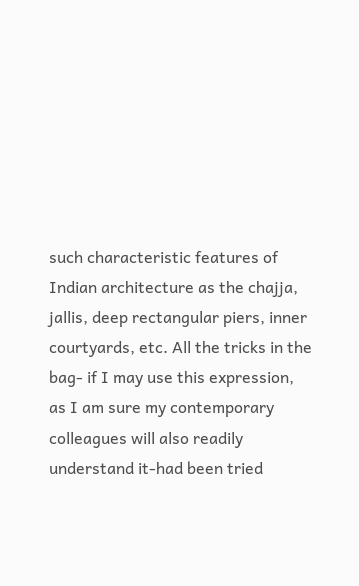such characteristic features of Indian architecture as the chajja, jallis, deep rectangular piers, inner courtyards, etc. All the tricks in the bag- if I may use this expression, as I am sure my contemporary colleagues will also readily understand it-had been tried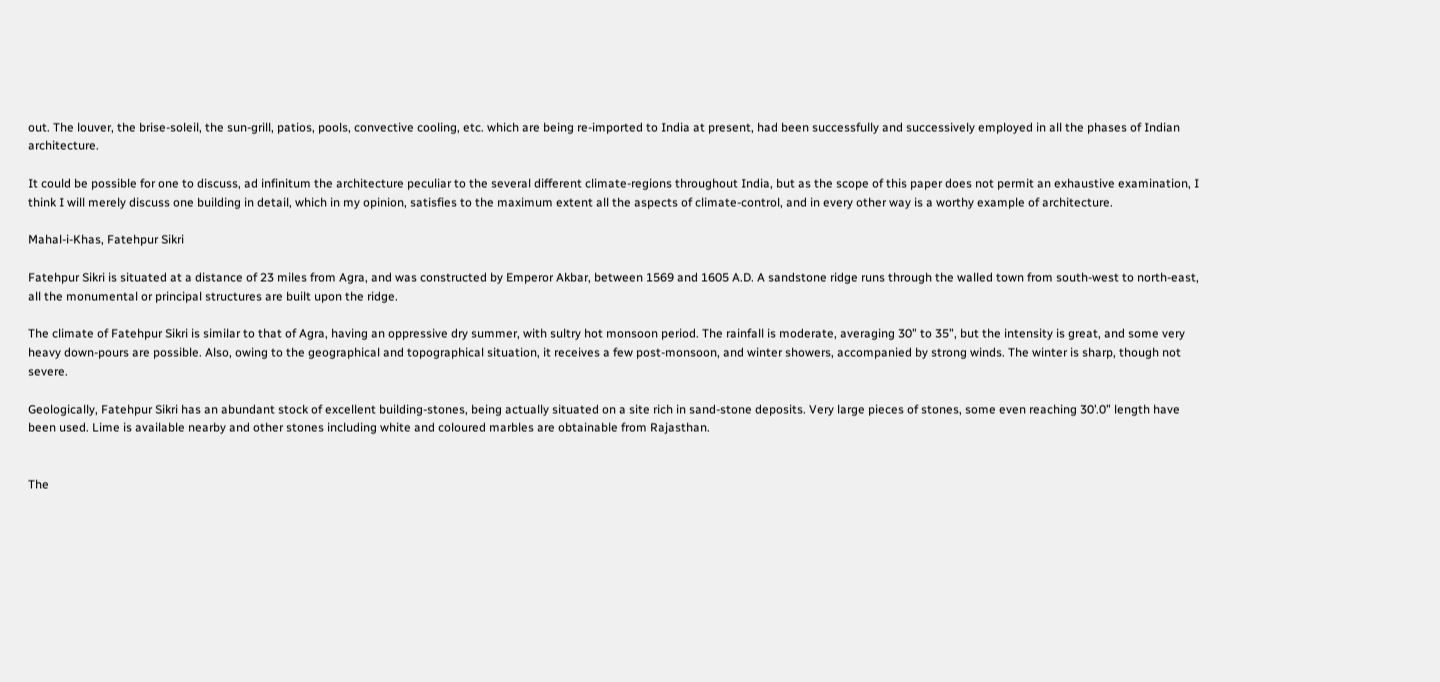out. The louver, the brise-soleil, the sun-grill, patios, pools, convective cooling, etc. which are being re-imported to India at present, had been successfully and successively employed in all the phases of Indian architecture.

It could be possible for one to discuss, ad infinitum the architecture peculiar to the several different climate-regions throughout India, but as the scope of this paper does not permit an exhaustive examination, I think I will merely discuss one building in detail, which in my opinion, satisfies to the maximum extent all the aspects of climate-control, and in every other way is a worthy example of architecture.

Mahal-i-Khas, Fatehpur Sikri

Fatehpur Sikri is situated at a distance of 23 miles from Agra, and was constructed by Emperor Akbar, between 1569 and 1605 A.D. A sandstone ridge runs through the walled town from south-west to north-east, all the monumental or principal structures are built upon the ridge.

The climate of Fatehpur Sikri is similar to that of Agra, having an oppressive dry summer, with sultry hot monsoon period. The rainfall is moderate, averaging 30” to 35”, but the intensity is great, and some very heavy down-pours are possible. Also, owing to the geographical and topographical situation, it receives a few post-monsoon, and winter showers, accompanied by strong winds. The winter is sharp, though not severe.

Geologically, Fatehpur Sikri has an abundant stock of excellent building-stones, being actually situated on a site rich in sand-stone deposits. Very large pieces of stones, some even reaching 30’.0” length have been used. Lime is available nearby and other stones including white and coloured marbles are obtainable from Rajasthan.


The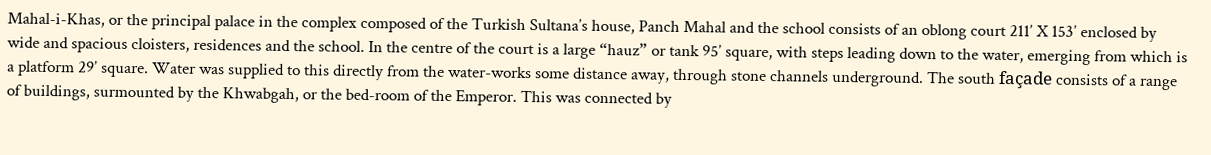Mahal-i-Khas, or the principal palace in the complex composed of the Turkish Sultana’s house, Panch Mahal and the school consists of an oblong court 211’ X 153’ enclosed by wide and spacious cloisters, residences and the school. In the centre of the court is a large “hauz” or tank 95’ square, with steps leading down to the water, emerging from which is a platform 29’ square. Water was supplied to this directly from the water-works some distance away, through stone channels underground. The south façade consists of a range of buildings, surmounted by the Khwabgah, or the bed-room of the Emperor. This was connected by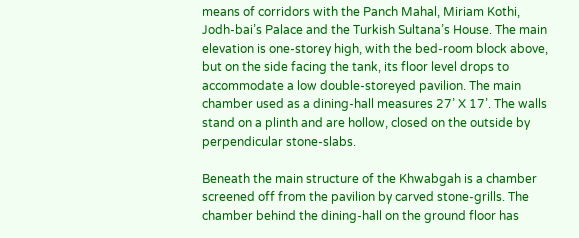means of corridors with the Panch Mahal, Miriam Kothi, Jodh-bai’s Palace and the Turkish Sultana’s House. The main elevation is one-storey high, with the bed-room block above, but on the side facing the tank, its floor level drops to accommodate a low double-storeyed pavilion. The main chamber used as a dining-hall measures 27’ X 17’. The walls stand on a plinth and are hollow, closed on the outside by perpendicular stone-slabs.

Beneath the main structure of the Khwabgah is a chamber screened off from the pavilion by carved stone-grills. The chamber behind the dining-hall on the ground floor has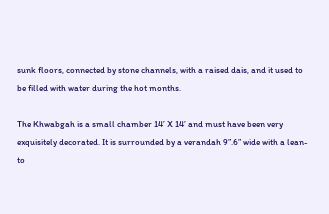sunk floors, connected by stone channels, with a raised dais, and it used to be filled with water during the hot months.

The Khwabgah is a small chamber 14’ X 14’ and must have been very exquisitely decorated. It is surrounded by a verandah 9”.6” wide with a lean-to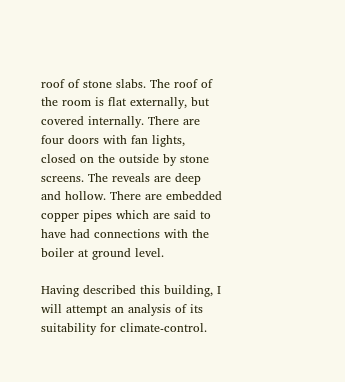roof of stone slabs. The roof of the room is flat externally, but covered internally. There are four doors with fan lights, closed on the outside by stone screens. The reveals are deep and hollow. There are embedded copper pipes which are said to have had connections with the boiler at ground level.

Having described this building, I will attempt an analysis of its suitability for climate-control.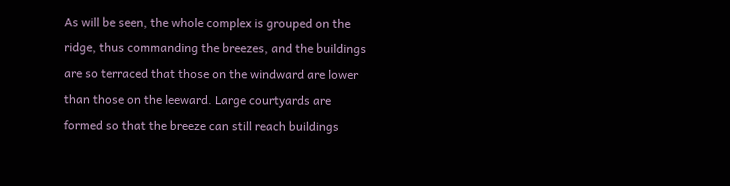As will be seen, the whole complex is grouped on the ridge, thus commanding the breezes, and the buildings are so terraced that those on the windward are lower than those on the leeward. Large courtyards are formed so that the breeze can still reach buildings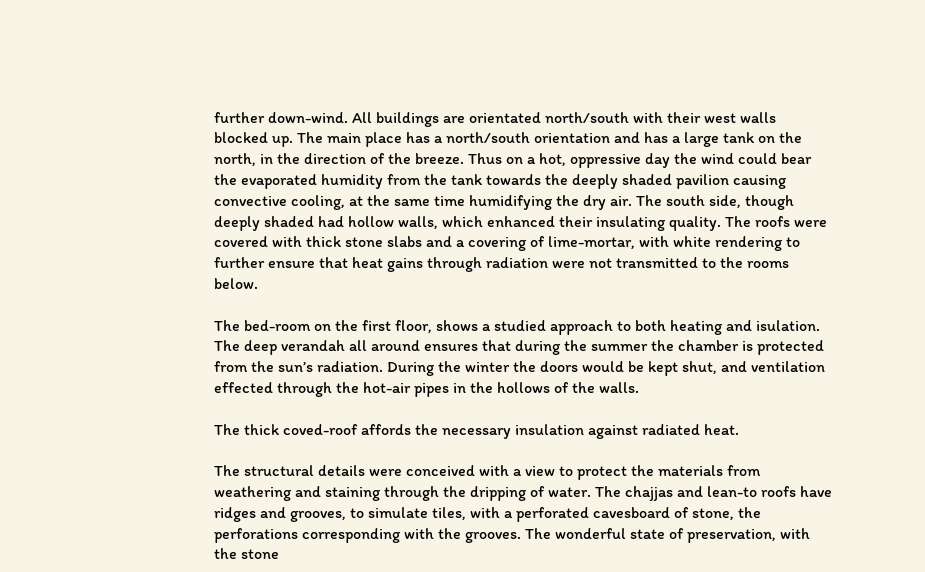further down-wind. All buildings are orientated north/south with their west walls blocked up. The main place has a north/south orientation and has a large tank on the north, in the direction of the breeze. Thus on a hot, oppressive day the wind could bear the evaporated humidity from the tank towards the deeply shaded pavilion causing convective cooling, at the same time humidifying the dry air. The south side, though deeply shaded had hollow walls, which enhanced their insulating quality. The roofs were covered with thick stone slabs and a covering of lime-mortar, with white rendering to further ensure that heat gains through radiation were not transmitted to the rooms below.

The bed-room on the first floor, shows a studied approach to both heating and isulation. The deep verandah all around ensures that during the summer the chamber is protected from the sun’s radiation. During the winter the doors would be kept shut, and ventilation effected through the hot-air pipes in the hollows of the walls.

The thick coved-roof affords the necessary insulation against radiated heat.

The structural details were conceived with a view to protect the materials from weathering and staining through the dripping of water. The chajjas and lean-to roofs have ridges and grooves, to simulate tiles, with a perforated cavesboard of stone, the perforations corresponding with the grooves. The wonderful state of preservation, with the stone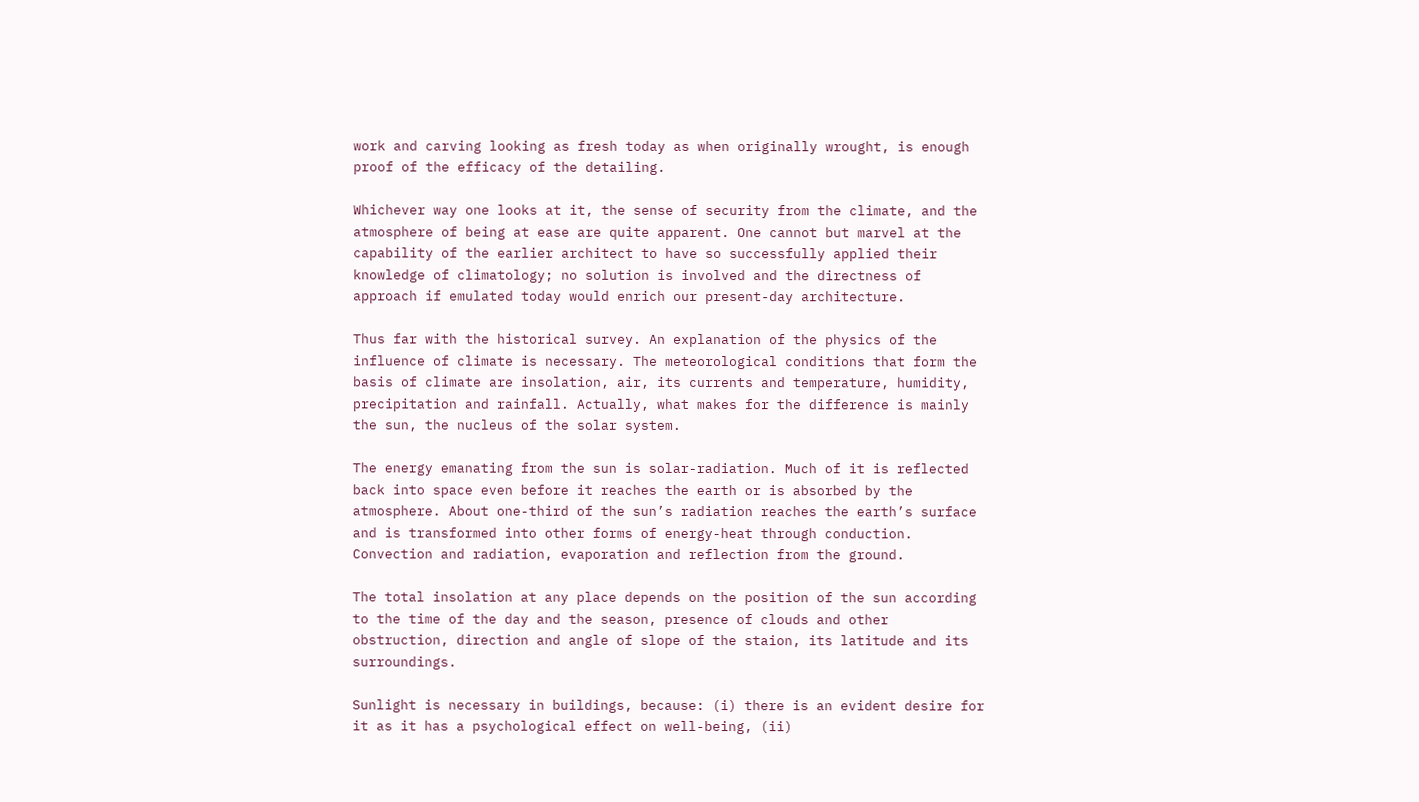work and carving looking as fresh today as when originally wrought, is enough proof of the efficacy of the detailing.

Whichever way one looks at it, the sense of security from the climate, and the atmosphere of being at ease are quite apparent. One cannot but marvel at the capability of the earlier architect to have so successfully applied their knowledge of climatology; no solution is involved and the directness of approach if emulated today would enrich our present-day architecture.

Thus far with the historical survey. An explanation of the physics of the influence of climate is necessary. The meteorological conditions that form the basis of climate are insolation, air, its currents and temperature, humidity, precipitation and rainfall. Actually, what makes for the difference is mainly the sun, the nucleus of the solar system.

The energy emanating from the sun is solar-radiation. Much of it is reflected back into space even before it reaches the earth or is absorbed by the atmosphere. About one-third of the sun’s radiation reaches the earth’s surface and is transformed into other forms of energy-heat through conduction. Convection and radiation, evaporation and reflection from the ground.

The total insolation at any place depends on the position of the sun according to the time of the day and the season, presence of clouds and other obstruction, direction and angle of slope of the staion, its latitude and its surroundings.

Sunlight is necessary in buildings, because: (i) there is an evident desire for it as it has a psychological effect on well-being, (ii)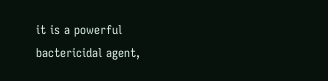it is a powerful bactericidal agent,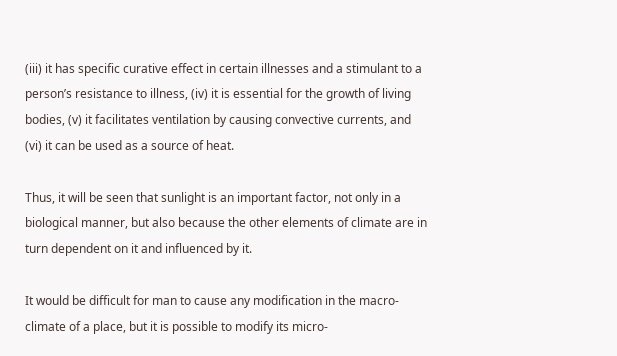(iii) it has specific curative effect in certain illnesses and a stimulant to a person’s resistance to illness, (iv) it is essential for the growth of living bodies, (v) it facilitates ventilation by causing convective currents, and (vi) it can be used as a source of heat.

Thus, it will be seen that sunlight is an important factor, not only in a biological manner, but also because the other elements of climate are in turn dependent on it and influenced by it.

It would be difficult for man to cause any modification in the macro-climate of a place, but it is possible to modify its micro-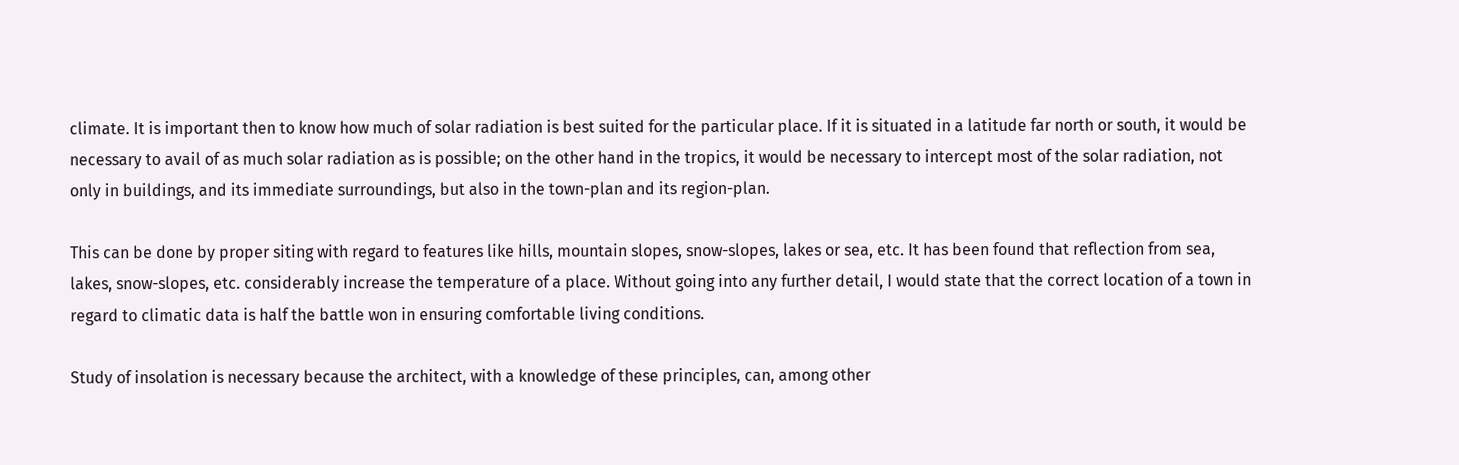climate. It is important then to know how much of solar radiation is best suited for the particular place. If it is situated in a latitude far north or south, it would be necessary to avail of as much solar radiation as is possible; on the other hand in the tropics, it would be necessary to intercept most of the solar radiation, not only in buildings, and its immediate surroundings, but also in the town-plan and its region-plan.

This can be done by proper siting with regard to features like hills, mountain slopes, snow-slopes, lakes or sea, etc. It has been found that reflection from sea, lakes, snow-slopes, etc. considerably increase the temperature of a place. Without going into any further detail, I would state that the correct location of a town in regard to climatic data is half the battle won in ensuring comfortable living conditions.

Study of insolation is necessary because the architect, with a knowledge of these principles, can, among other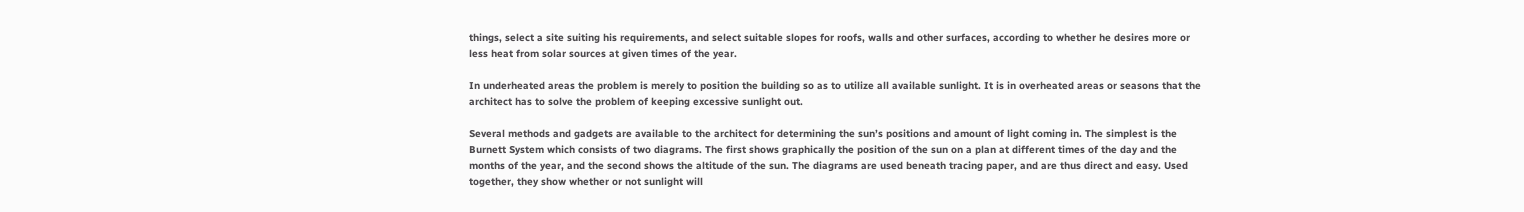things, select a site suiting his requirements, and select suitable slopes for roofs, walls and other surfaces, according to whether he desires more or less heat from solar sources at given times of the year.

In underheated areas the problem is merely to position the building so as to utilize all available sunlight. It is in overheated areas or seasons that the architect has to solve the problem of keeping excessive sunlight out.

Several methods and gadgets are available to the architect for determining the sun’s positions and amount of light coming in. The simplest is the Burnett System which consists of two diagrams. The first shows graphically the position of the sun on a plan at different times of the day and the months of the year, and the second shows the altitude of the sun. The diagrams are used beneath tracing paper, and are thus direct and easy. Used together, they show whether or not sunlight will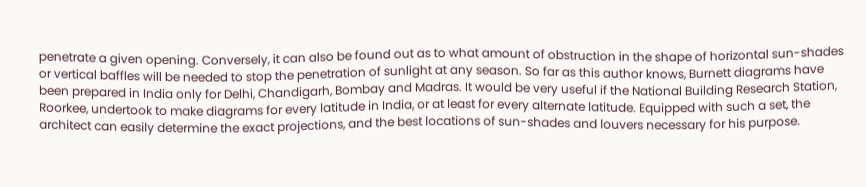penetrate a given opening. Conversely, it can also be found out as to what amount of obstruction in the shape of horizontal sun-shades or vertical baffles will be needed to stop the penetration of sunlight at any season. So far as this author knows, Burnett diagrams have been prepared in India only for Delhi, Chandigarh, Bombay and Madras. It would be very useful if the National Building Research Station, Roorkee, undertook to make diagrams for every latitude in India, or at least for every alternate latitude. Equipped with such a set, the architect can easily determine the exact projections, and the best locations of sun-shades and louvers necessary for his purpose.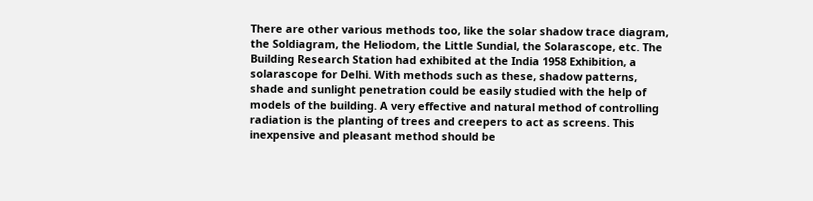There are other various methods too, like the solar shadow trace diagram, the Soldiagram, the Heliodom, the Little Sundial, the Solarascope, etc. The Building Research Station had exhibited at the India 1958 Exhibition, a solarascope for Delhi. With methods such as these, shadow patterns, shade and sunlight penetration could be easily studied with the help of models of the building. A very effective and natural method of controlling radiation is the planting of trees and creepers to act as screens. This inexpensive and pleasant method should be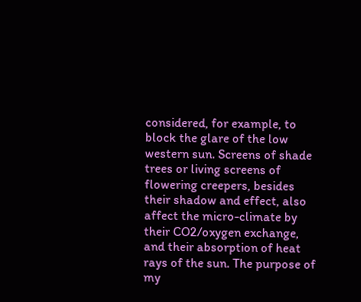considered, for example, to block the glare of the low western sun. Screens of shade trees or living screens of flowering creepers, besides their shadow and effect, also affect the micro-climate by their CO2/oxygen exchange, and their absorption of heat rays of the sun. The purpose of my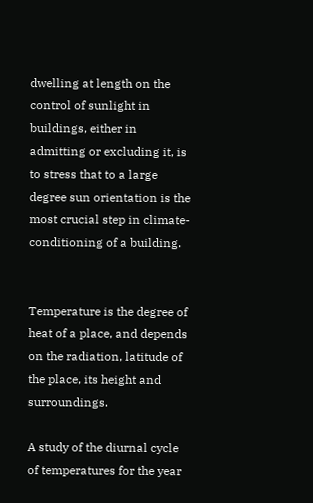dwelling at length on the control of sunlight in buildings, either in admitting or excluding it, is to stress that to a large degree sun orientation is the most crucial step in climate-conditioning of a building.


Temperature is the degree of heat of a place, and depends on the radiation, latitude of the place, its height and surroundings.

A study of the diurnal cycle of temperatures for the year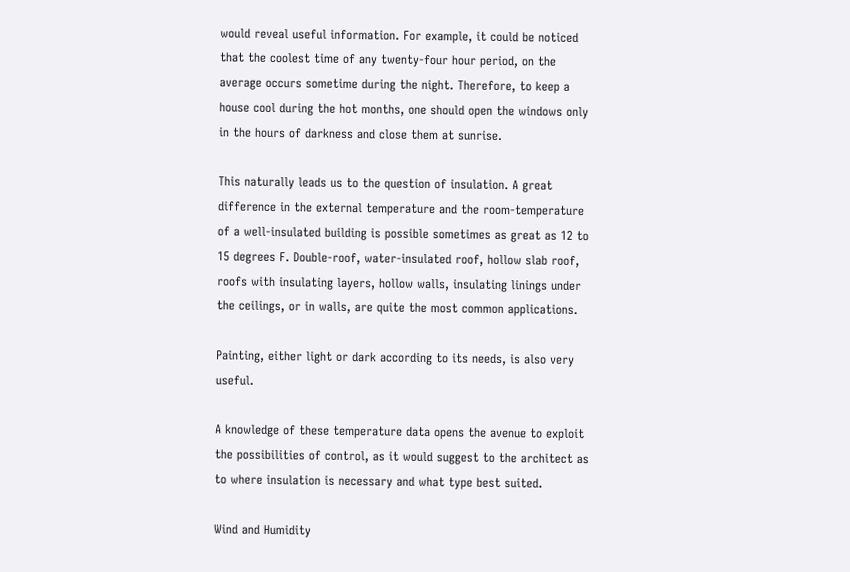would reveal useful information. For example, it could be noticed that the coolest time of any twenty-four hour period, on the average occurs sometime during the night. Therefore, to keep a house cool during the hot months, one should open the windows only in the hours of darkness and close them at sunrise.

This naturally leads us to the question of insulation. A great difference in the external temperature and the room-temperature of a well-insulated building is possible sometimes as great as 12 to 15 degrees F. Double-roof, water-insulated roof, hollow slab roof, roofs with insulating layers, hollow walls, insulating linings under the ceilings, or in walls, are quite the most common applications.

Painting, either light or dark according to its needs, is also very useful.

A knowledge of these temperature data opens the avenue to exploit the possibilities of control, as it would suggest to the architect as to where insulation is necessary and what type best suited.

Wind and Humidity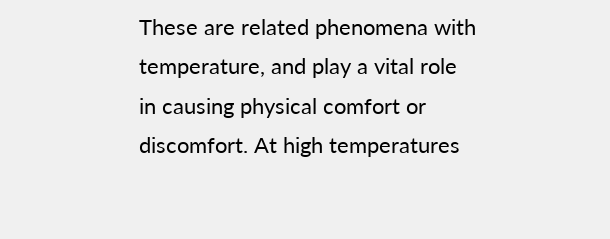These are related phenomena with temperature, and play a vital role in causing physical comfort or discomfort. At high temperatures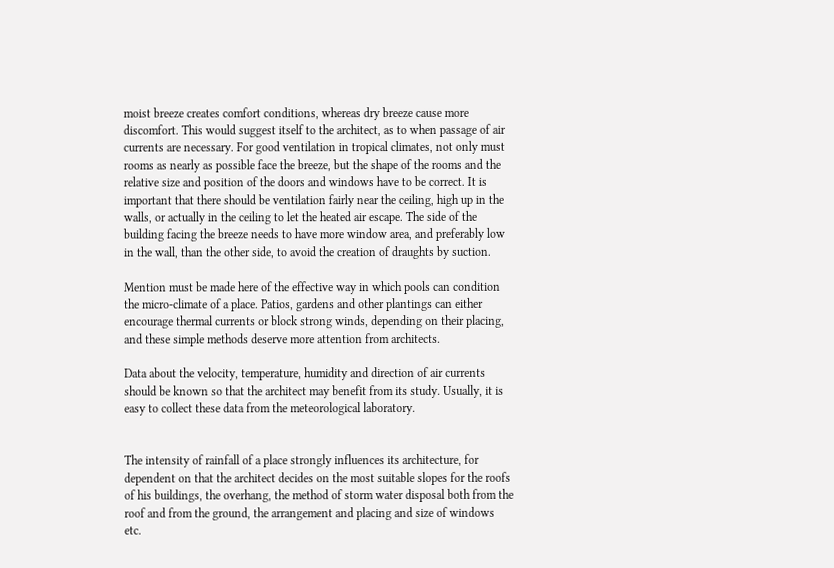moist breeze creates comfort conditions, whereas dry breeze cause more discomfort. This would suggest itself to the architect, as to when passage of air currents are necessary. For good ventilation in tropical climates, not only must rooms as nearly as possible face the breeze, but the shape of the rooms and the relative size and position of the doors and windows have to be correct. It is important that there should be ventilation fairly near the ceiling, high up in the walls, or actually in the ceiling to let the heated air escape. The side of the building facing the breeze needs to have more window area, and preferably low in the wall, than the other side, to avoid the creation of draughts by suction.

Mention must be made here of the effective way in which pools can condition the micro-climate of a place. Patios, gardens and other plantings can either encourage thermal currents or block strong winds, depending on their placing, and these simple methods deserve more attention from architects.

Data about the velocity, temperature, humidity and direction of air currents should be known so that the architect may benefit from its study. Usually, it is easy to collect these data from the meteorological laboratory.


The intensity of rainfall of a place strongly influences its architecture, for dependent on that the architect decides on the most suitable slopes for the roofs of his buildings, the overhang, the method of storm water disposal both from the roof and from the ground, the arrangement and placing and size of windows etc.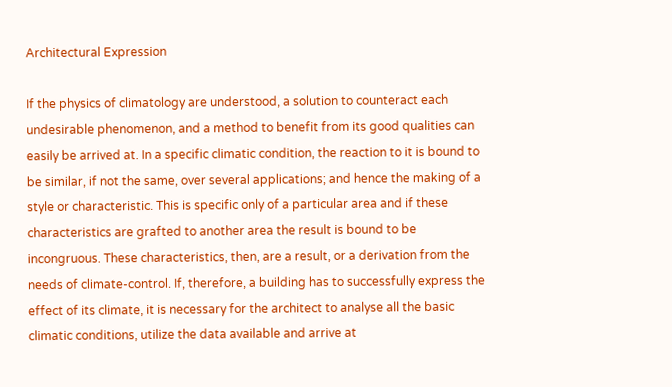Architectural Expression

If the physics of climatology are understood, a solution to counteract each undesirable phenomenon, and a method to benefit from its good qualities can easily be arrived at. In a specific climatic condition, the reaction to it is bound to be similar, if not the same, over several applications; and hence the making of a style or characteristic. This is specific only of a particular area and if these characteristics are grafted to another area the result is bound to be incongruous. These characteristics, then, are a result, or a derivation from the needs of climate-control. If, therefore, a building has to successfully express the effect of its climate, it is necessary for the architect to analyse all the basic climatic conditions, utilize the data available and arrive at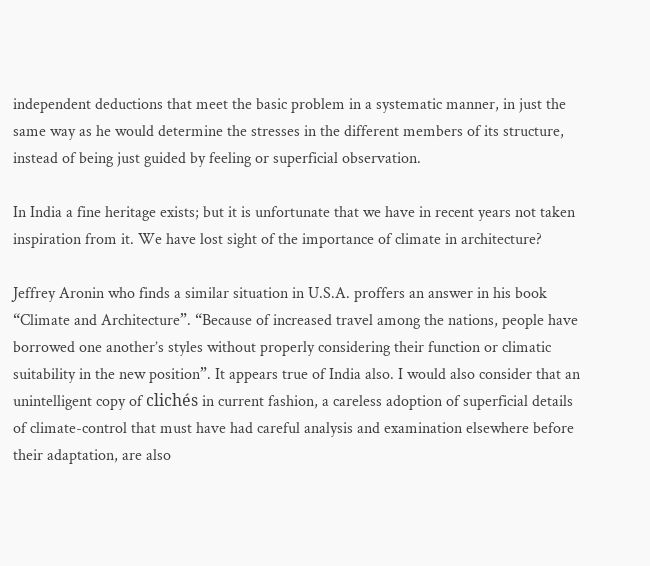independent deductions that meet the basic problem in a systematic manner, in just the same way as he would determine the stresses in the different members of its structure, instead of being just guided by feeling or superficial observation.

In India a fine heritage exists; but it is unfortunate that we have in recent years not taken inspiration from it. We have lost sight of the importance of climate in architecture?

Jeffrey Aronin who finds a similar situation in U.S.A. proffers an answer in his book “Climate and Architecture”. “Because of increased travel among the nations, people have borrowed one another’s styles without properly considering their function or climatic suitability in the new position”. It appears true of India also. I would also consider that an unintelligent copy of clichés in current fashion, a careless adoption of superficial details of climate-control that must have had careful analysis and examination elsewhere before their adaptation, are also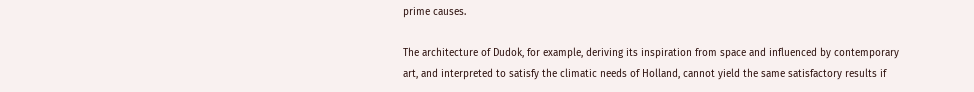prime causes.

The architecture of Dudok, for example, deriving its inspiration from space and influenced by contemporary art, and interpreted to satisfy the climatic needs of Holland, cannot yield the same satisfactory results if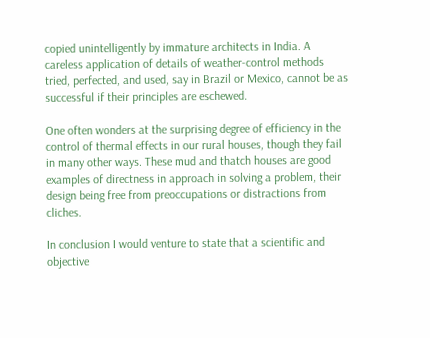copied unintelligently by immature architects in India. A careless application of details of weather-control methods tried, perfected, and used, say in Brazil or Mexico, cannot be as successful if their principles are eschewed.

One often wonders at the surprising degree of efficiency in the control of thermal effects in our rural houses, though they fail in many other ways. These mud and thatch houses are good examples of directness in approach in solving a problem, their design being free from preoccupations or distractions from cliches.

In conclusion I would venture to state that a scientific and objective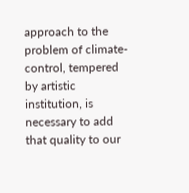approach to the problem of climate-control, tempered by artistic institution, is necessary to add that quality to our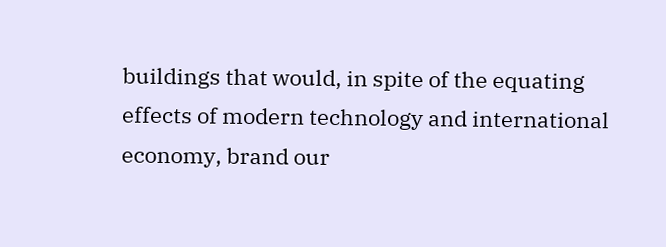buildings that would, in spite of the equating effects of modern technology and international economy, brand our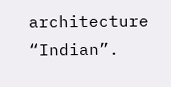architecture “Indian”.